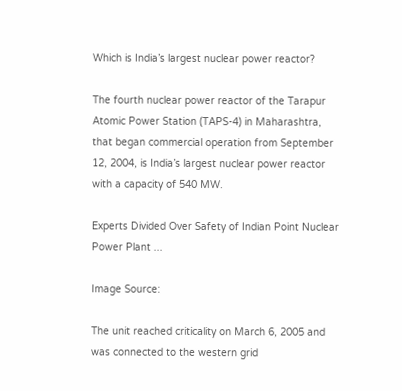Which is India’s largest nuclear power reactor?

The fourth nuclear power reactor of the Tarapur Atomic Power Station (TAPS-4) in Maharashtra, that began commercial operation from September 12, 2004, is India’s largest nuclear power reactor with a capacity of 540 MW.

Experts Divided Over Safety of Indian Point Nuclear Power Plant ...

Image Source:

The unit reached criticality on March 6, 2005 and was connected to the western grid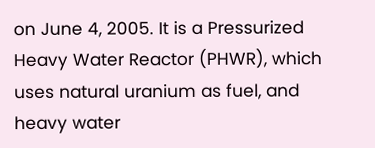on June 4, 2005. It is a Pressurized Heavy Water Reactor (PHWR), which uses natural uranium as fuel, and heavy water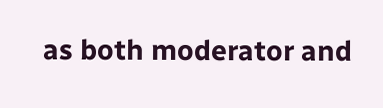as both moderator and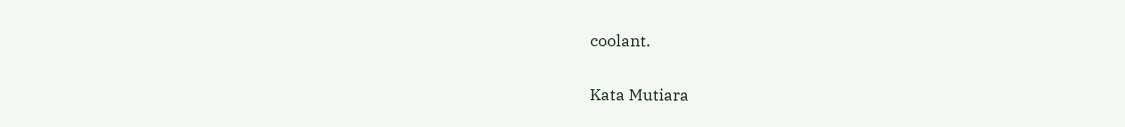coolant.

Kata Mutiara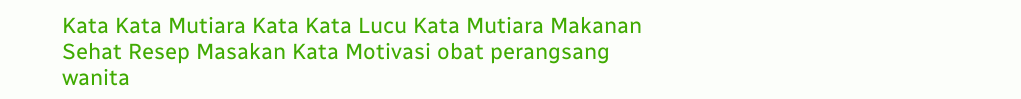Kata Kata Mutiara Kata Kata Lucu Kata Mutiara Makanan Sehat Resep Masakan Kata Motivasi obat perangsang wanita